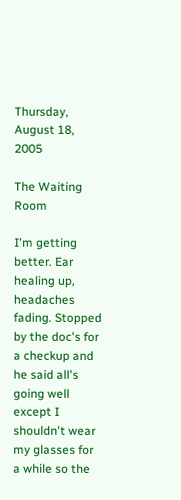Thursday, August 18, 2005

The Waiting Room

I'm getting better. Ear healing up, headaches fading. Stopped by the doc's for a checkup and he said all's going well except I shouldn't wear my glasses for a while so the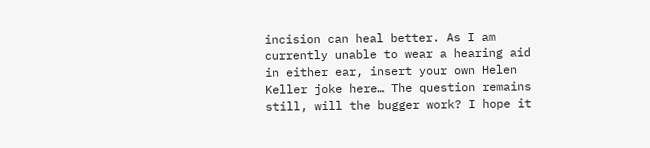incision can heal better. As I am currently unable to wear a hearing aid in either ear, insert your own Helen Keller joke here… The question remains still, will the bugger work? I hope it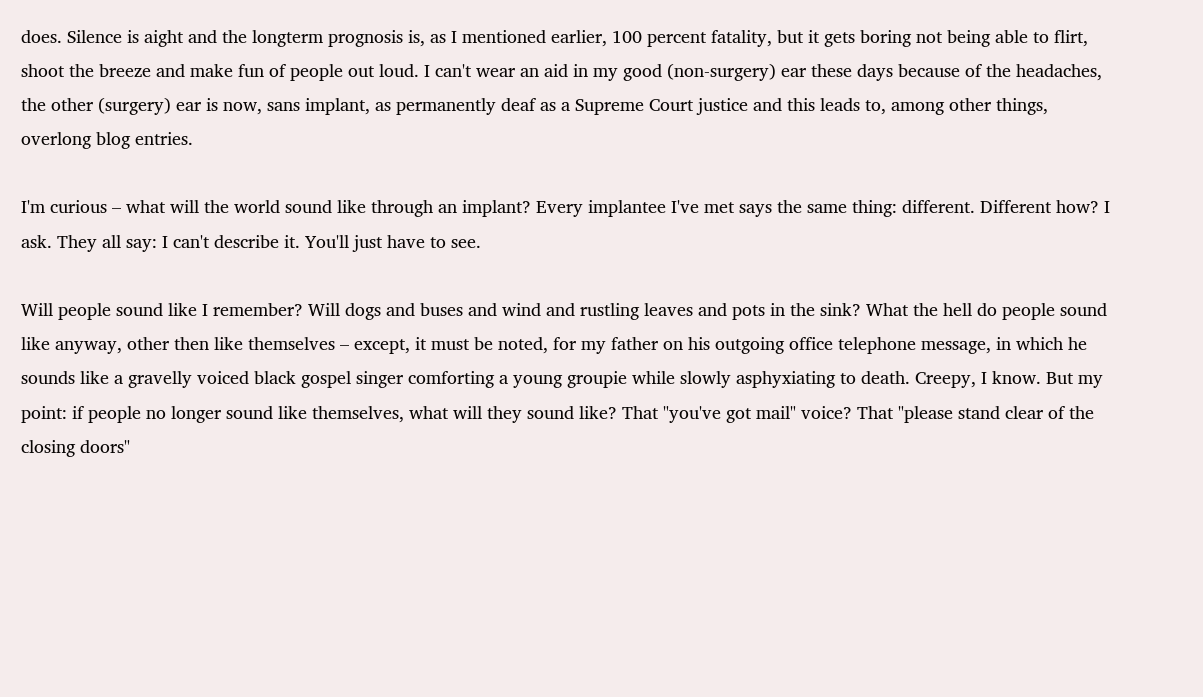does. Silence is aight and the longterm prognosis is, as I mentioned earlier, 100 percent fatality, but it gets boring not being able to flirt, shoot the breeze and make fun of people out loud. I can't wear an aid in my good (non-surgery) ear these days because of the headaches, the other (surgery) ear is now, sans implant, as permanently deaf as a Supreme Court justice and this leads to, among other things, overlong blog entries.

I'm curious – what will the world sound like through an implant? Every implantee I've met says the same thing: different. Different how? I ask. They all say: I can't describe it. You'll just have to see.

Will people sound like I remember? Will dogs and buses and wind and rustling leaves and pots in the sink? What the hell do people sound like anyway, other then like themselves – except, it must be noted, for my father on his outgoing office telephone message, in which he sounds like a gravelly voiced black gospel singer comforting a young groupie while slowly asphyxiating to death. Creepy, I know. But my point: if people no longer sound like themselves, what will they sound like? That "you've got mail" voice? That "please stand clear of the closing doors"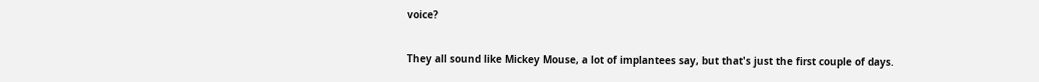voice?

They all sound like Mickey Mouse, a lot of implantees say, but that's just the first couple of days.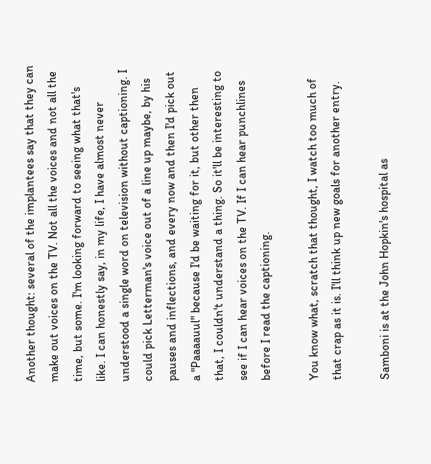Another thought: several of the implantees say that they can make out voices on the TV. Not all the voices and not all the time, but some. I'm looking forward to seeing what that's like. I can honestly say, in my life, I have almost never understood a single word on television without captioning. I could pick Letterman's voice out of a line up maybe, by his pauses and inflections, and every now and then I'd pick out a "Paaaauul" because I'd be waiting for it, but other then that, I couldn't understand a thing. So it'll be interesting to see if I can hear voices on the TV. If I can hear punchlines before I read the captioning.

You know what, scratch that thought, I watch too much of that crap as it is. I'll think up new goals for another entry.

Samboni is at the John Hopkin's hospital as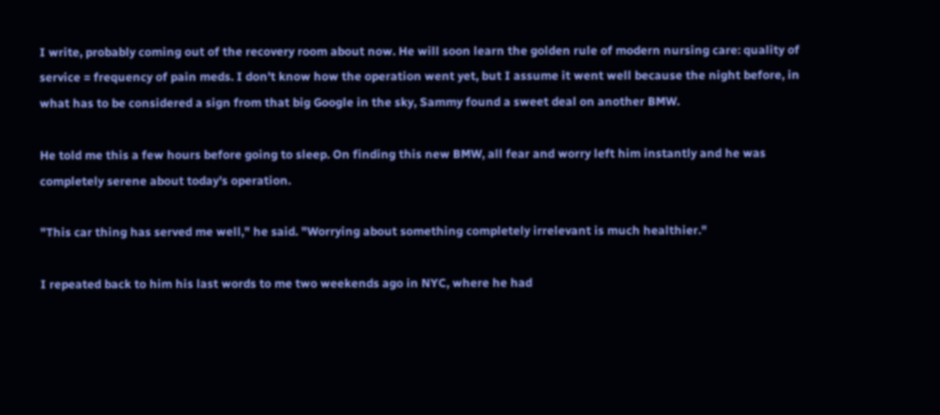I write, probably coming out of the recovery room about now. He will soon learn the golden rule of modern nursing care: quality of service = frequency of pain meds. I don't know how the operation went yet, but I assume it went well because the night before, in what has to be considered a sign from that big Google in the sky, Sammy found a sweet deal on another BMW.

He told me this a few hours before going to sleep. On finding this new BMW, all fear and worry left him instantly and he was completely serene about today's operation.

"This car thing has served me well," he said. "Worrying about something completely irrelevant is much healthier."

I repeated back to him his last words to me two weekends ago in NYC, where he had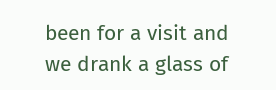been for a visit and we drank a glass of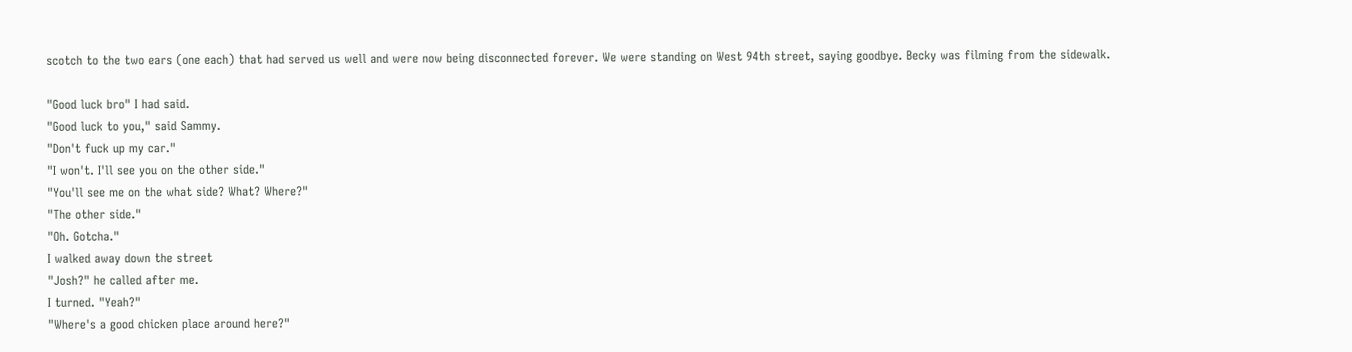scotch to the two ears (one each) that had served us well and were now being disconnected forever. We were standing on West 94th street, saying goodbye. Becky was filming from the sidewalk.

"Good luck bro" I had said.
"Good luck to you," said Sammy.
"Don't fuck up my car."
"I won't. I'll see you on the other side."
"You'll see me on the what side? What? Where?"
"The other side."
"Oh. Gotcha."
I walked away down the street
"Josh?" he called after me.
I turned. "Yeah?"
"Where's a good chicken place around here?"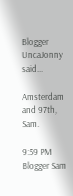Blogger UncaJonny said...

Amsterdam and 97th, Sam.

9:59 PM
Blogger Sam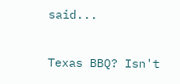said...

Texas BBQ? Isn't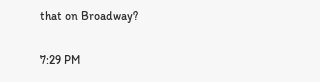that on Broadway?

7:29 PM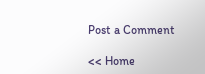Post a Comment

<< Home